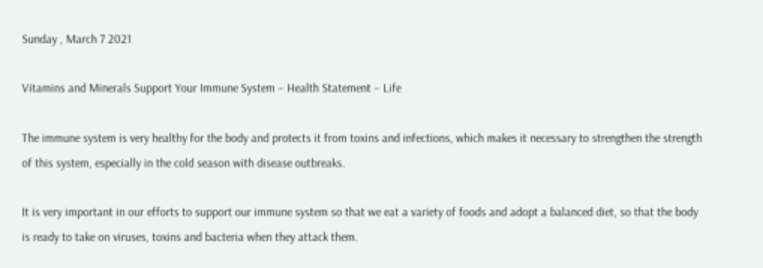Sunday , March 7 2021

Vitamins and Minerals Support Your Immune System – Health Statement – Life

The immune system is very healthy for the body and protects it from toxins and infections, which makes it necessary to strengthen the strength of this system, especially in the cold season with disease outbreaks.

It is very important in our efforts to support our immune system so that we eat a variety of foods and adopt a balanced diet, so that the body is ready to take on viruses, toxins and bacteria when they attack them.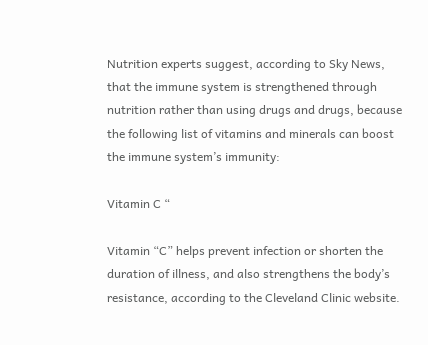Nutrition experts suggest, according to Sky News, that the immune system is strengthened through nutrition rather than using drugs and drugs, because the following list of vitamins and minerals can boost the immune system’s immunity:

Vitamin C “

Vitamin “C” helps prevent infection or shorten the duration of illness, and also strengthens the body’s resistance, according to the Cleveland Clinic website.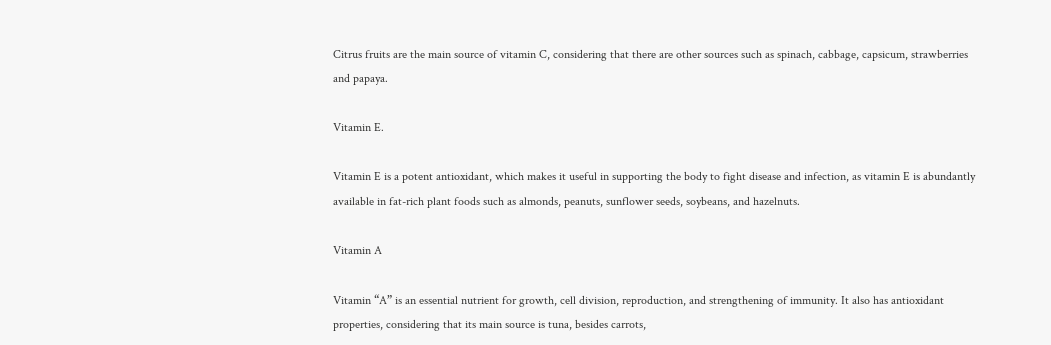Citrus fruits are the main source of vitamin C, considering that there are other sources such as spinach, cabbage, capsicum, strawberries and papaya.

Vitamin E.

Vitamin E is a potent antioxidant, which makes it useful in supporting the body to fight disease and infection, as vitamin E is abundantly available in fat-rich plant foods such as almonds, peanuts, sunflower seeds, soybeans, and hazelnuts.

Vitamin A

Vitamin “A” is an essential nutrient for growth, cell division, reproduction, and strengthening of immunity. It also has antioxidant properties, considering that its main source is tuna, besides carrots,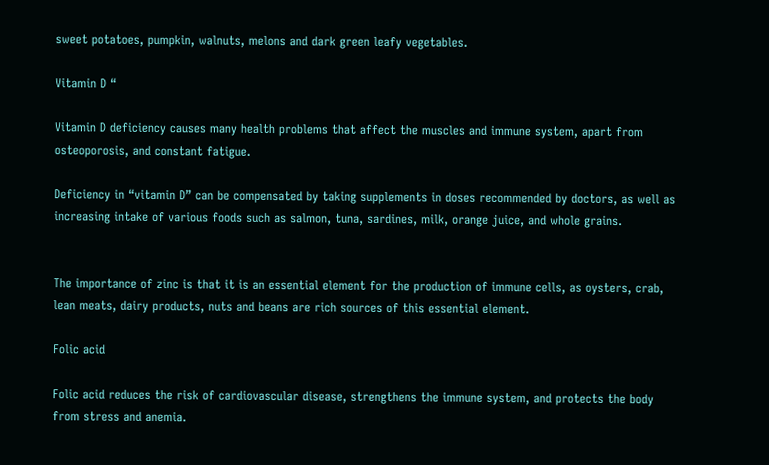sweet potatoes, pumpkin, walnuts, melons and dark green leafy vegetables.

Vitamin D “

Vitamin D deficiency causes many health problems that affect the muscles and immune system, apart from osteoporosis, and constant fatigue.

Deficiency in “vitamin D” can be compensated by taking supplements in doses recommended by doctors, as well as increasing intake of various foods such as salmon, tuna, sardines, milk, orange juice, and whole grains.


The importance of zinc is that it is an essential element for the production of immune cells, as oysters, crab, lean meats, dairy products, nuts and beans are rich sources of this essential element.

Folic acid

Folic acid reduces the risk of cardiovascular disease, strengthens the immune system, and protects the body from stress and anemia.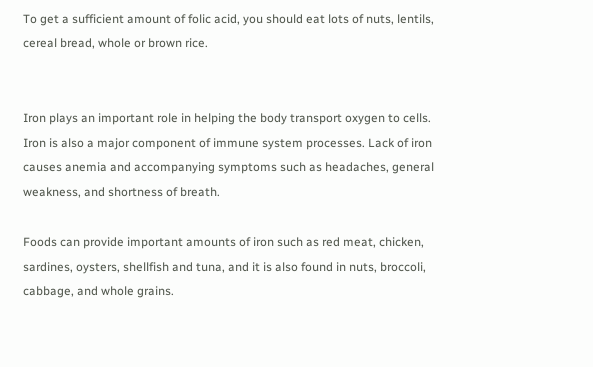To get a sufficient amount of folic acid, you should eat lots of nuts, lentils, cereal bread, whole or brown rice.


Iron plays an important role in helping the body transport oxygen to cells. Iron is also a major component of immune system processes. Lack of iron causes anemia and accompanying symptoms such as headaches, general weakness, and shortness of breath.

Foods can provide important amounts of iron such as red meat, chicken, sardines, oysters, shellfish and tuna, and it is also found in nuts, broccoli, cabbage, and whole grains.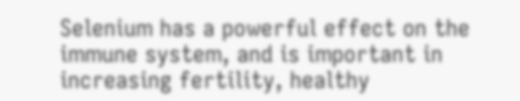Selenium has a powerful effect on the immune system, and is important in increasing fertility, healthy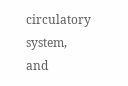circulatory system, and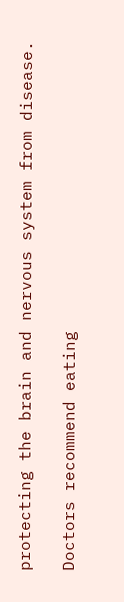protecting the brain and nervous system from disease.

Doctors recommend eating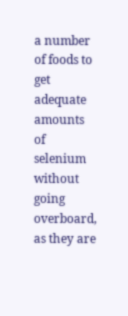a number of foods to get adequate amounts of selenium without going overboard, as they are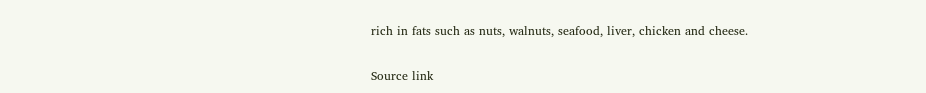rich in fats such as nuts, walnuts, seafood, liver, chicken and cheese.


Source link